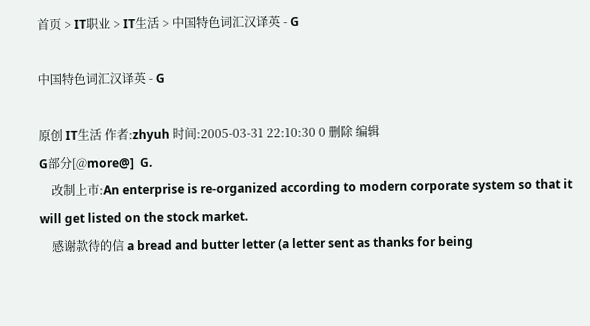首页 > IT职业 > IT生活 > 中国特色词汇汉译英 - G

中国特色词汇汉译英 - G

原创 IT生活 作者:zhyuh 时间:2005-03-31 22:10:30 0 删除 编辑
G部分[@more@]  G.
    改制上市:An enterprise is re-organized according to modern corporate system so that it will get listed on the stock market.
    感谢款待的信 a bread and butter letter (a letter sent as thanks for being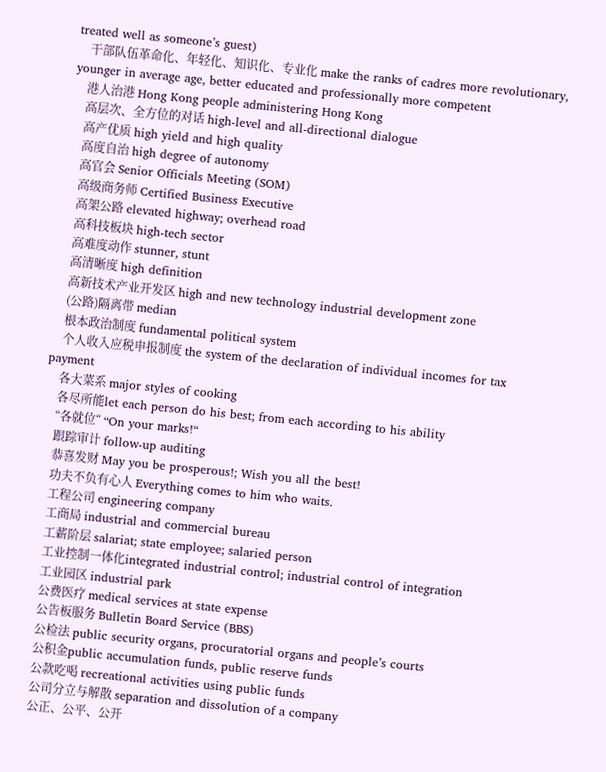treated well as someone’s guest)
    干部队伍革命化、年轻化、知识化、专业化 make the ranks of cadres more revolutionary, younger in average age, better educated and professionally more competent
    港人治港 Hong Kong people administering Hong Kong
    高层次、全方位的对话 high-level and all-directional dialogue
    高产优质 high yield and high quality
    高度自治 high degree of autonomy
    高官会 Senior Officials Meeting (SOM)
    高级商务师 Certified Business Executive
    高架公路 elevated highway; overhead road
    高科技板块 high-tech sector
    高难度动作 stunner, stunt
    高清晰度 high definition
    高新技术产业开发区 high and new technology industrial development zone
    (公路)隔离带 median
    根本政治制度 fundamental political system
    个人收入应税申报制度 the system of the declaration of individual incomes for tax payment
    各大菜系 major styles of cooking
    各尽所能let each person do his best; from each according to his ability
    “各就位“ “On your marks!“
    跟踪审计 follow-up auditing
    恭喜发财 May you be prosperous!; Wish you all the best!
    功夫不负有心人 Everything comes to him who waits.
    工程公司 engineering company
    工商局 industrial and commercial bureau
    工薪阶层 salariat; state employee; salaried person
    工业控制一体化integrated industrial control; industrial control of integration
    工业园区 industrial park
    公费医疗 medical services at state expense
    公告板服务 Bulletin Board Service (BBS)
    公检法 public security organs, procuratorial organs and people’s courts
    公积金public accumulation funds, public reserve funds
    公款吃喝 recreational activities using public funds
    公司分立与解散 separation and dissolution of a company
    公正、公平、公开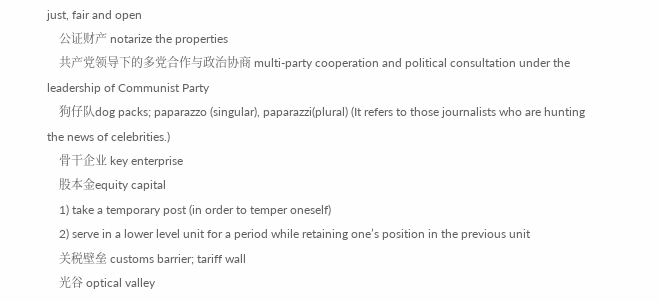just, fair and open
    公证财产 notarize the properties
    共产党领导下的多党合作与政治协商 multi-party cooperation and political consultation under the leadership of Communist Party
    狗仔队dog packs; paparazzo (singular), paparazzi(plural) (It refers to those journalists who are hunting the news of celebrities.)
    骨干企业 key enterprise
    股本金equity capital
    1) take a temporary post (in order to temper oneself)
    2) serve in a lower level unit for a period while retaining one’s position in the previous unit
    关税壁垒 customs barrier; tariff wall
    光谷 optical valley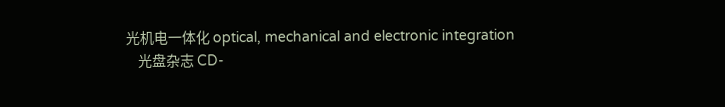光机电一体化 optical, mechanical and electronic integration
    光盘杂志 CD-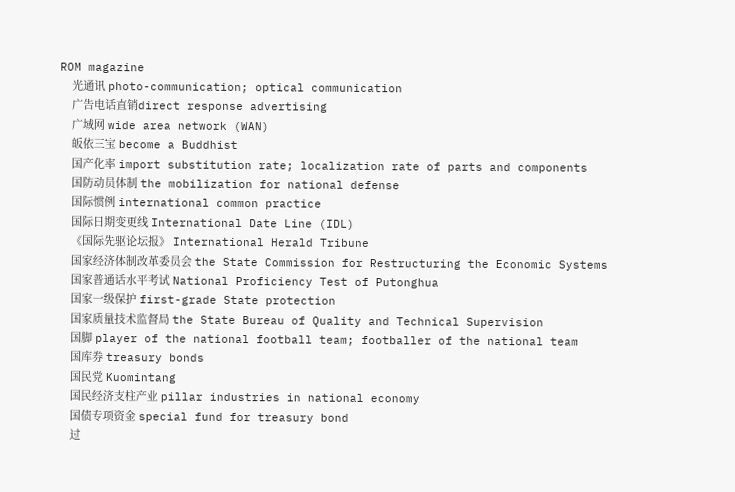ROM magazine
    光通讯 photo-communication; optical communication
    广告电话直销direct response advertising
    广域网 wide area network (WAN)
    皈依三宝 become a Buddhist
    国产化率 import substitution rate; localization rate of parts and components
    国防动员体制 the mobilization for national defense
    国际惯例 international common practice
    国际日期变更线 International Date Line (IDL)
    《国际先驱论坛报》 International Herald Tribune
    国家经济体制改革委员会 the State Commission for Restructuring the Economic Systems
    国家普通话水平考试 National Proficiency Test of Putonghua
    国家一级保护 first-grade State protection
    国家质量技术监督局 the State Bureau of Quality and Technical Supervision
    国脚 player of the national football team; footballer of the national team
    国库券 treasury bonds
    国民党 Kuomintang
    国民经济支柱产业 pillar industries in national economy
    国债专项资金 special fund for treasury bond
    过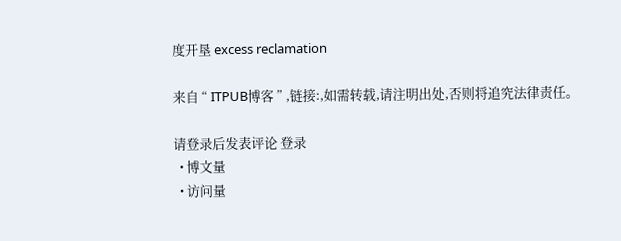度开垦 excess reclamation

来自 “ ITPUB博客 ” ,链接:,如需转载,请注明出处,否则将追究法律责任。

请登录后发表评论 登录
  • 博文量
  • 访问量